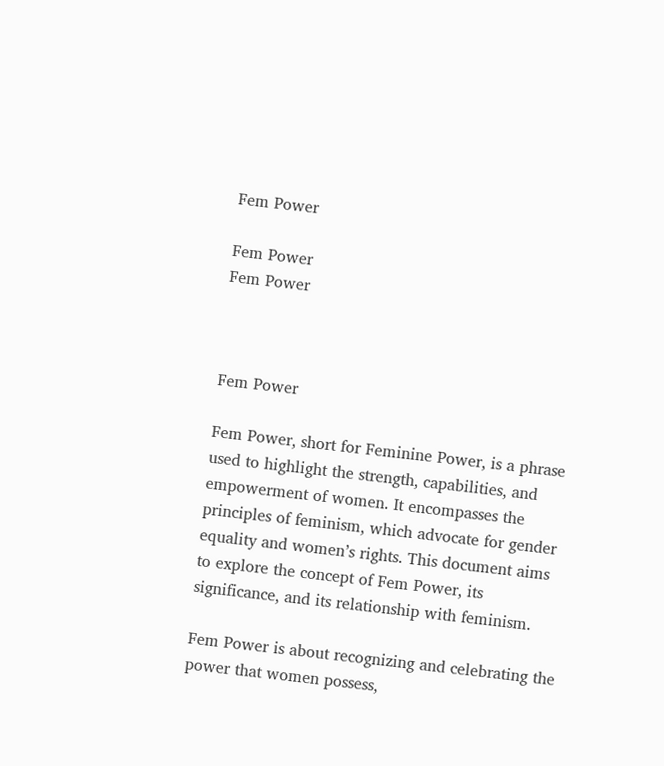Fem Power

Fem Power
Fem Power



Fem Power

Fem Power, short for Feminine Power, is a phrase used to highlight the strength, capabilities, and empowerment of women. It encompasses the principles of feminism, which advocate for gender equality and women’s rights. This document aims to explore the concept of Fem Power, its significance, and its relationship with feminism.

Fem Power is about recognizing and celebrating the power that women possess,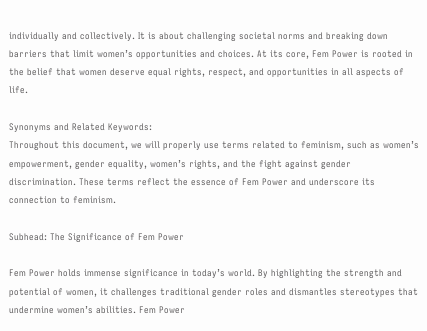individually and collectively. It is about challenging societal norms and breaking down barriers that limit women’s opportunities and choices. At its core, Fem Power is rooted in the belief that women deserve equal rights, respect, and opportunities in all aspects of life.

Synonyms and Related Keywords:
Throughout this document, we will properly use terms related to feminism, such as women’s empowerment, gender equality, women’s rights, and the fight against gender discrimination. These terms reflect the essence of Fem Power and underscore its connection to feminism.

Subhead: The Significance of Fem Power

Fem Power holds immense significance in today’s world. By highlighting the strength and potential of women, it challenges traditional gender roles and dismantles stereotypes that undermine women’s abilities. Fem Power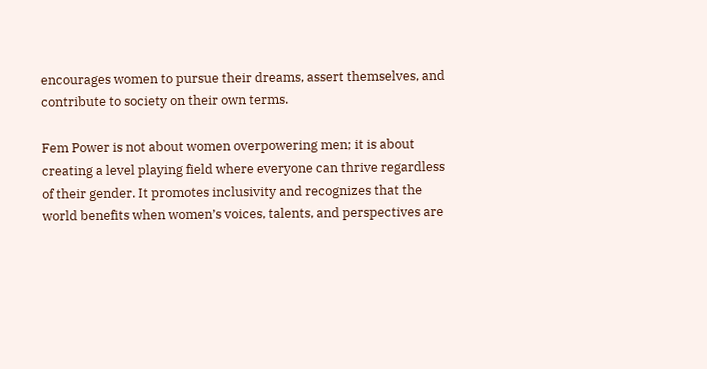encourages women to pursue their dreams, assert themselves, and contribute to society on their own terms.

Fem Power is not about women overpowering men; it is about creating a level playing field where everyone can thrive regardless of their gender. It promotes inclusivity and recognizes that the world benefits when women’s voices, talents, and perspectives are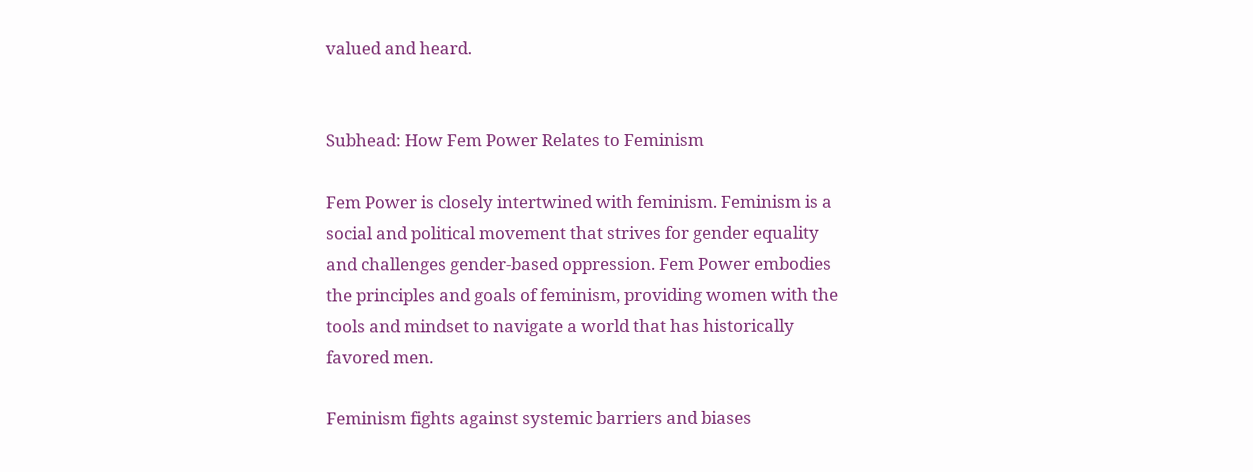valued and heard.


Subhead: How Fem Power Relates to Feminism

Fem Power is closely intertwined with feminism. Feminism is a social and political movement that strives for gender equality and challenges gender-based oppression. Fem Power embodies the principles and goals of feminism, providing women with the tools and mindset to navigate a world that has historically favored men.

Feminism fights against systemic barriers and biases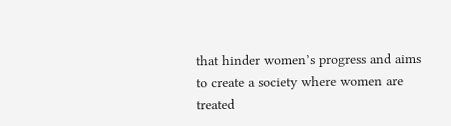that hinder women’s progress and aims to create a society where women are treated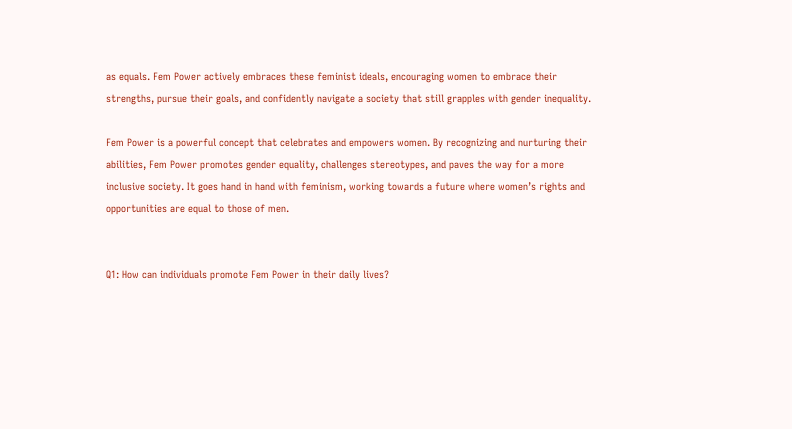as equals. Fem Power actively embraces these feminist ideals, encouraging women to embrace their strengths, pursue their goals, and confidently navigate a society that still grapples with gender inequality.

Fem Power is a powerful concept that celebrates and empowers women. By recognizing and nurturing their abilities, Fem Power promotes gender equality, challenges stereotypes, and paves the way for a more inclusive society. It goes hand in hand with feminism, working towards a future where women’s rights and opportunities are equal to those of men.


Q1: How can individuals promote Fem Power in their daily lives?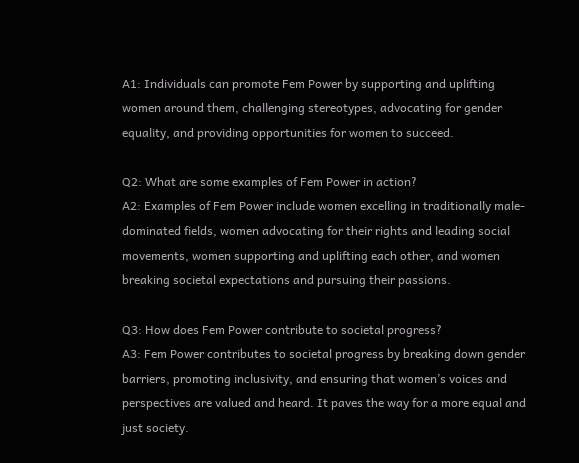A1: Individuals can promote Fem Power by supporting and uplifting women around them, challenging stereotypes, advocating for gender equality, and providing opportunities for women to succeed.

Q2: What are some examples of Fem Power in action?
A2: Examples of Fem Power include women excelling in traditionally male-dominated fields, women advocating for their rights and leading social movements, women supporting and uplifting each other, and women breaking societal expectations and pursuing their passions.

Q3: How does Fem Power contribute to societal progress?
A3: Fem Power contributes to societal progress by breaking down gender barriers, promoting inclusivity, and ensuring that women’s voices and perspectives are valued and heard. It paves the way for a more equal and just society.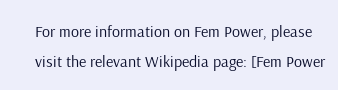For more information on Fem Power, please visit the relevant Wikipedia page: [Fem Power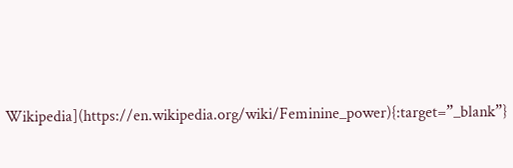Wikipedia](https://en.wikipedia.org/wiki/Feminine_power){:target=”_blank”}